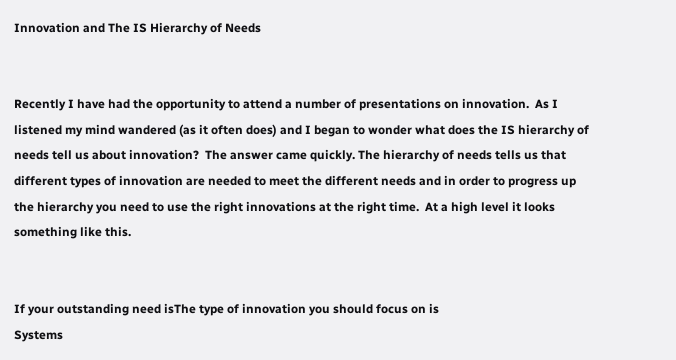Innovation and The IS Hierarchy of Needs


Recently I have had the opportunity to attend a number of presentations on innovation.  As I listened my mind wandered (as it often does) and I began to wonder what does the IS hierarchy of needs tell us about innovation?  The answer came quickly. The hierarchy of needs tells us that different types of innovation are needed to meet the different needs and in order to progress up the hierarchy you need to use the right innovations at the right time.  At a high level it looks something like this.


If your outstanding need isThe type of innovation you should focus on is
Systems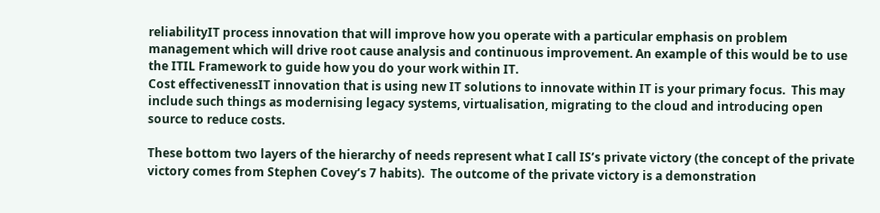reliabilityIT process innovation that will improve how you operate with a particular emphasis on problem management which will drive root cause analysis and continuous improvement. An example of this would be to use the ITIL Framework to guide how you do your work within IT.
Cost effectivenessIT innovation that is using new IT solutions to innovate within IT is your primary focus.  This may include such things as modernising legacy systems, virtualisation, migrating to the cloud and introducing open source to reduce costs.

These bottom two layers of the hierarchy of needs represent what I call IS’s private victory (the concept of the private victory comes from Stephen Covey’s 7 habits).  The outcome of the private victory is a demonstration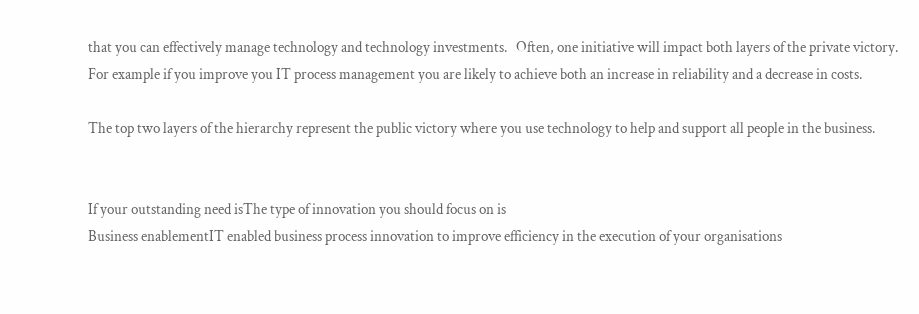that you can effectively manage technology and technology investments.   Often, one initiative will impact both layers of the private victory. For example if you improve you IT process management you are likely to achieve both an increase in reliability and a decrease in costs.

The top two layers of the hierarchy represent the public victory where you use technology to help and support all people in the business.


If your outstanding need isThe type of innovation you should focus on is
Business enablementIT enabled business process innovation to improve efficiency in the execution of your organisations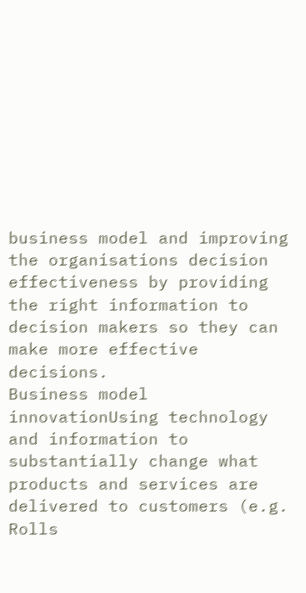business model and improving the organisations decision effectiveness by providing the right information to decision makers so they can make more effective decisions.
Business model innovationUsing technology and information to substantially change what products and services are delivered to customers (e.g. Rolls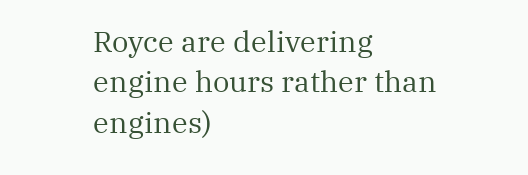Royce are delivering engine hours rather than engines)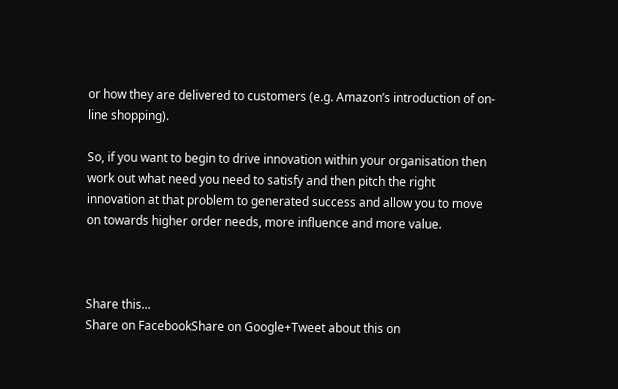or how they are delivered to customers (e.g. Amazon’s introduction of on-line shopping).

So, if you want to begin to drive innovation within your organisation then work out what need you need to satisfy and then pitch the right innovation at that problem to generated success and allow you to move on towards higher order needs, more influence and more value.



Share this...
Share on FacebookShare on Google+Tweet about this on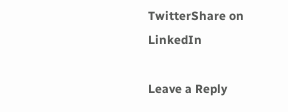TwitterShare on LinkedIn

Leave a Reply